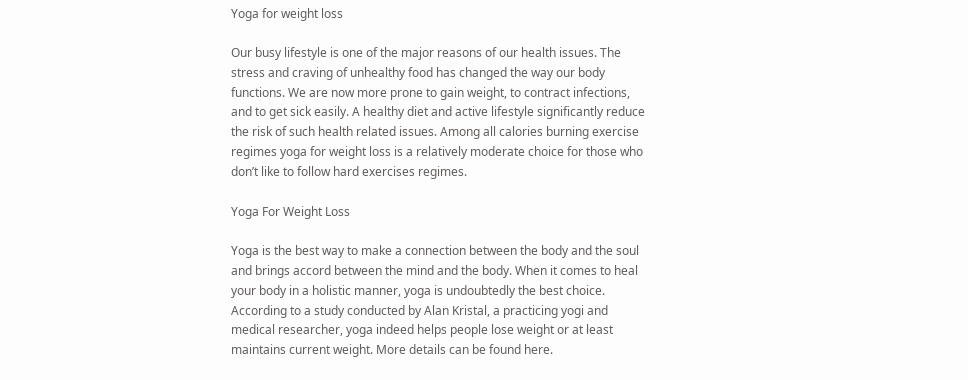Yoga for weight loss

Our busy lifestyle is one of the major reasons of our health issues. The stress and craving of unhealthy food has changed the way our body functions. We are now more prone to gain weight, to contract infections, and to get sick easily. A healthy diet and active lifestyle significantly reduce the risk of such health related issues. Among all calories burning exercise regimes yoga for weight loss is a relatively moderate choice for those who don’t like to follow hard exercises regimes.

Yoga For Weight Loss

Yoga is the best way to make a connection between the body and the soul and brings accord between the mind and the body. When it comes to heal your body in a holistic manner, yoga is undoubtedly the best choice. According to a study conducted by Alan Kristal, a practicing yogi and medical researcher, yoga indeed helps people lose weight or at least maintains current weight. More details can be found here.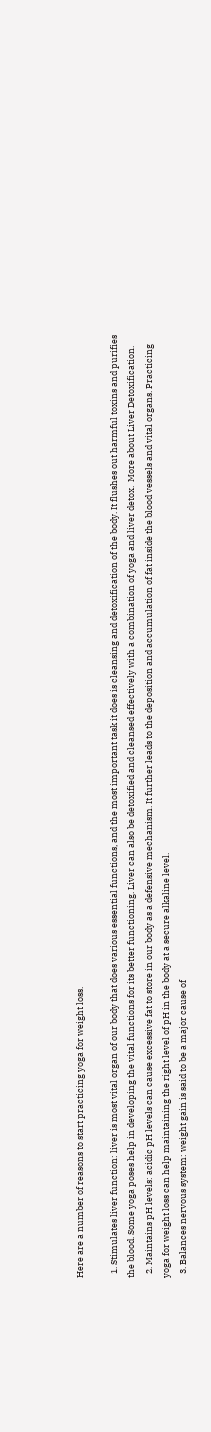Here are a number of reasons to start practicing yoga for weight loss.

  1. Stimulates liver function: liver is most vital organ of our body that does various essential functions, and the most important task it does is cleansing and detoxification of the body. It flushes out harmful toxins and purifies the blood. Some yoga poses help in developing the vital functions for its better functioning. Liver can also be detoxified and cleansed effectively with a combination of yoga and liver detox.  More about Liver Detoxification.
  2. Maintains pH levels: acidic pH levels can cause excessive fat to store in our body as a defensive mechanism. It further leads to the deposition and accumulation of fat inside the blood vessels and vital organs. Practicing yoga for weight loss can help maintaining the right level of pH in the body at a secure alkaline level.
  3. Balances nervous system: weight gain is said to be a major cause of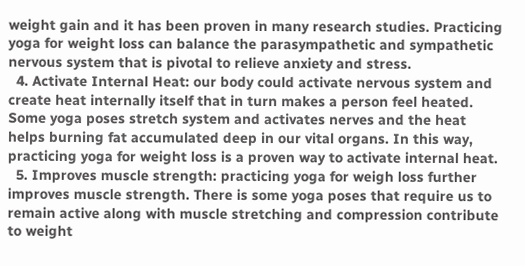weight gain and it has been proven in many research studies. Practicing yoga for weight loss can balance the parasympathetic and sympathetic nervous system that is pivotal to relieve anxiety and stress.
  4. Activate Internal Heat: our body could activate nervous system and create heat internally itself that in turn makes a person feel heated. Some yoga poses stretch system and activates nerves and the heat helps burning fat accumulated deep in our vital organs. In this way, practicing yoga for weight loss is a proven way to activate internal heat.
  5. Improves muscle strength: practicing yoga for weigh loss further improves muscle strength. There is some yoga poses that require us to remain active along with muscle stretching and compression contribute to weight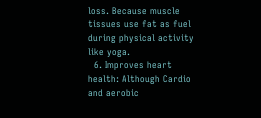loss. Because muscle tissues use fat as fuel during physical activity like yoga.
  6. Improves heart health: Although Cardio and aerobic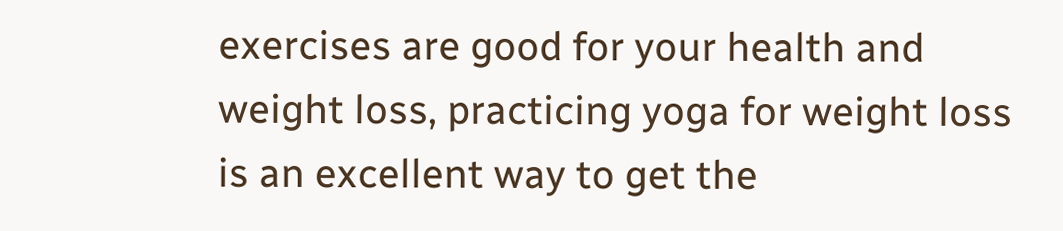exercises are good for your health and weight loss, practicing yoga for weight loss is an excellent way to get the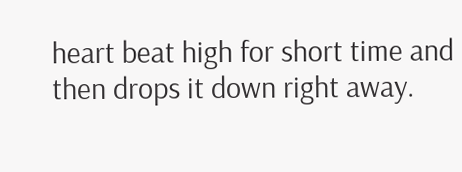heart beat high for short time and then drops it down right away.